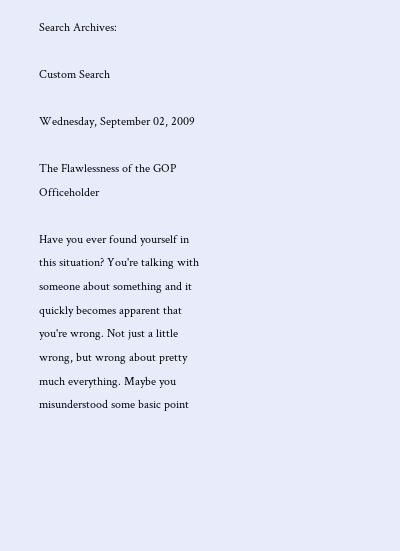Search Archives:

Custom Search

Wednesday, September 02, 2009

The Flawlessness of the GOP Officeholder

Have you ever found yourself in this situation? You're talking with someone about something and it quickly becomes apparent that you're wrong. Not just a little wrong, but wrong about pretty much everything. Maybe you misunderstood some basic point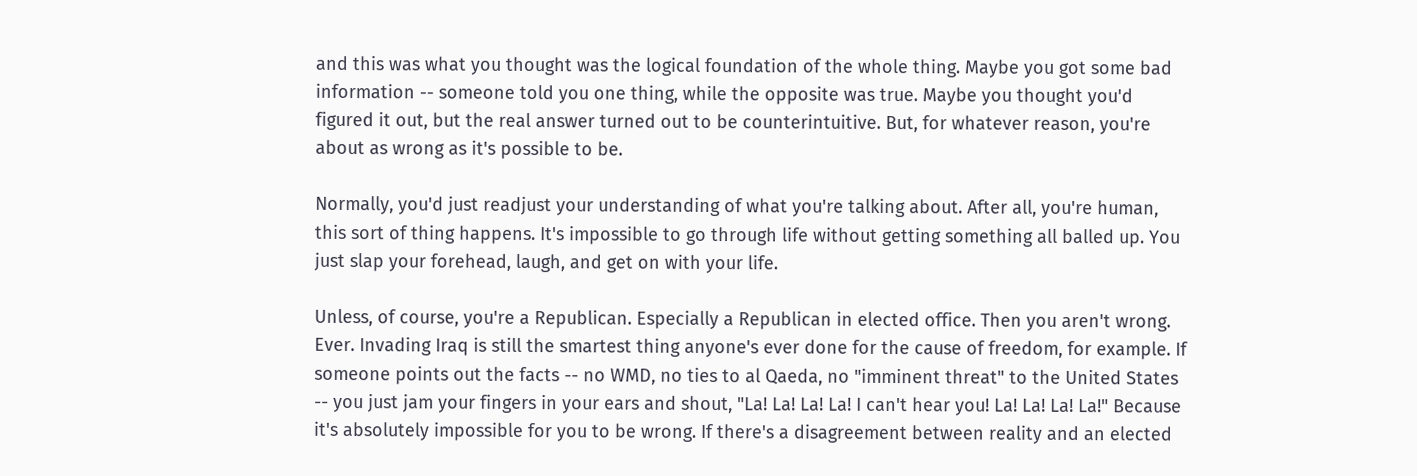and this was what you thought was the logical foundation of the whole thing. Maybe you got some bad information -- someone told you one thing, while the opposite was true. Maybe you thought you'd figured it out, but the real answer turned out to be counterintuitive. But, for whatever reason, you're about as wrong as it's possible to be.

Normally, you'd just readjust your understanding of what you're talking about. After all, you're human, this sort of thing happens. It's impossible to go through life without getting something all balled up. You just slap your forehead, laugh, and get on with your life.

Unless, of course, you're a Republican. Especially a Republican in elected office. Then you aren't wrong. Ever. Invading Iraq is still the smartest thing anyone's ever done for the cause of freedom, for example. If someone points out the facts -- no WMD, no ties to al Qaeda, no "imminent threat" to the United States -- you just jam your fingers in your ears and shout, "La! La! La! La! I can't hear you! La! La! La! La!" Because it's absolutely impossible for you to be wrong. If there's a disagreement between reality and an elected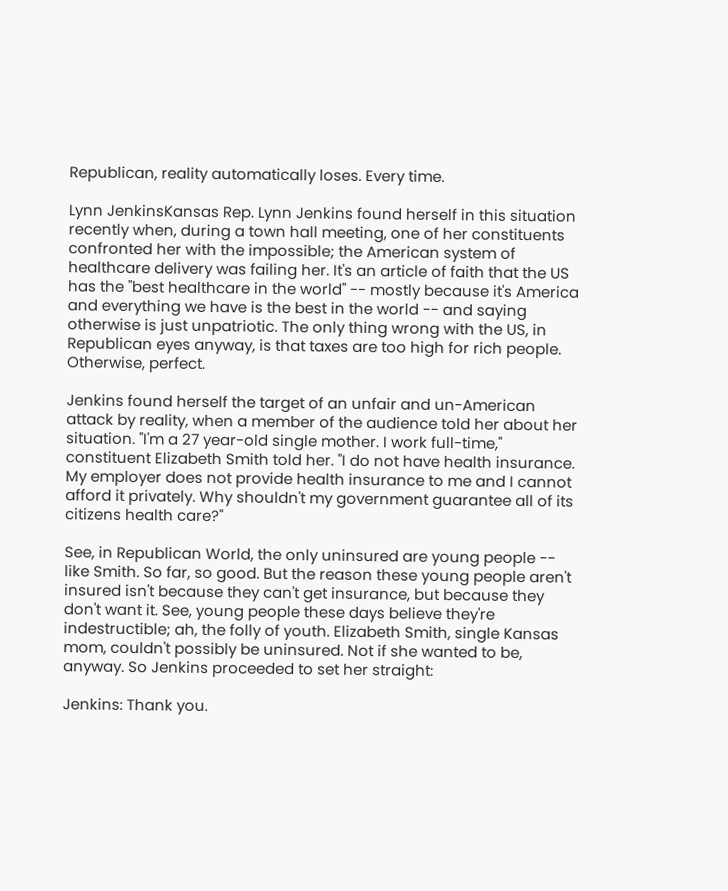Republican, reality automatically loses. Every time.

Lynn JenkinsKansas Rep. Lynn Jenkins found herself in this situation recently when, during a town hall meeting, one of her constituents confronted her with the impossible; the American system of healthcare delivery was failing her. It's an article of faith that the US has the "best healthcare in the world" -- mostly because it's America and everything we have is the best in the world -- and saying otherwise is just unpatriotic. The only thing wrong with the US, in Republican eyes anyway, is that taxes are too high for rich people. Otherwise, perfect.

Jenkins found herself the target of an unfair and un-American attack by reality, when a member of the audience told her about her situation. "I'm a 27 year-old single mother. I work full-time," constituent Elizabeth Smith told her. "I do not have health insurance. My employer does not provide health insurance to me and I cannot afford it privately. Why shouldn't my government guarantee all of its citizens health care?"

See, in Republican World, the only uninsured are young people -- like Smith. So far, so good. But the reason these young people aren't insured isn't because they can't get insurance, but because they don't want it. See, young people these days believe they're indestructible; ah, the folly of youth. Elizabeth Smith, single Kansas mom, couldn't possibly be uninsured. Not if she wanted to be, anyway. So Jenkins proceeded to set her straight:

Jenkins: Thank you.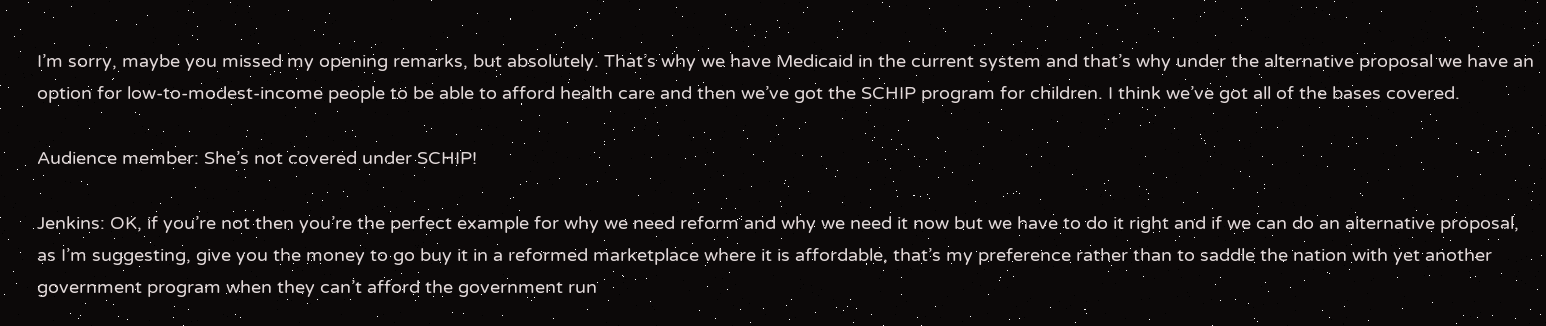I’m sorry, maybe you missed my opening remarks, but absolutely. That’s why we have Medicaid in the current system and that’s why under the alternative proposal we have an option for low-to-modest-income people to be able to afford health care and then we’ve got the SCHIP program for children. I think we’ve got all of the bases covered.

Audience member: She’s not covered under SCHIP!

Jenkins: OK, if you’re not then you’re the perfect example for why we need reform and why we need it now but we have to do it right and if we can do an alternative proposal, as I’m suggesting, give you the money to go buy it in a reformed marketplace where it is affordable, that’s my preference rather than to saddle the nation with yet another government program when they can’t afford the government run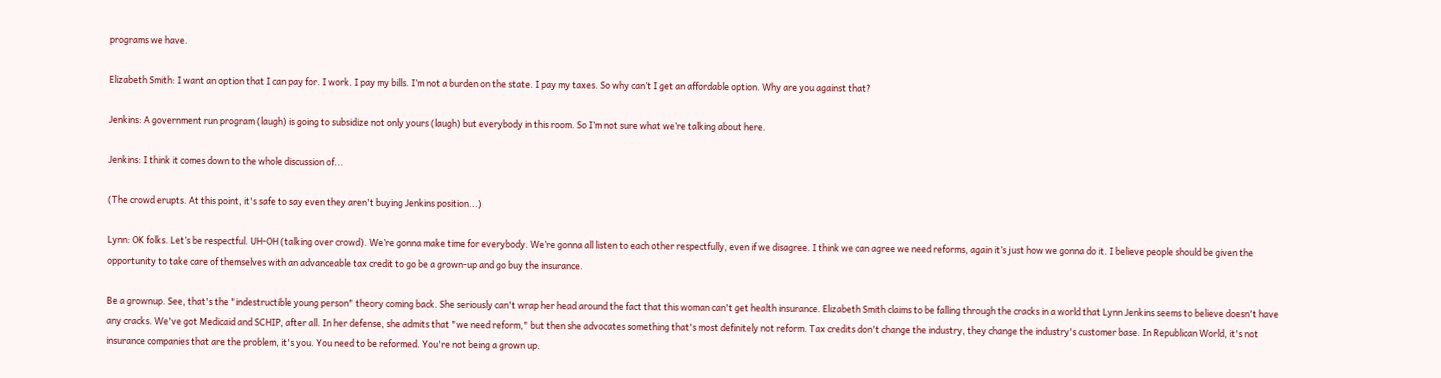programs we have.

Elizabeth Smith: I want an option that I can pay for. I work. I pay my bills. I’m not a burden on the state. I pay my taxes. So why can’t I get an affordable option. Why are you against that?

Jenkins: A government run program (laugh) is going to subsidize not only yours (laugh) but everybody in this room. So I’m not sure what we’re talking about here.

Jenkins: I think it comes down to the whole discussion of...

(The crowd erupts. At this point, it's safe to say even they aren't buying Jenkins position...)

Lynn: OK folks. Let’s be respectful. UH-OH (talking over crowd). We’re gonna make time for everybody. We’re gonna all listen to each other respectfully, even if we disagree. I think we can agree we need reforms, again it’s just how we gonna do it. I believe people should be given the opportunity to take care of themselves with an advanceable tax credit to go be a grown-up and go buy the insurance.

Be a grownup. See, that's the "indestructible young person" theory coming back. She seriously can't wrap her head around the fact that this woman can't get health insurance. Elizabeth Smith claims to be falling through the cracks in a world that Lynn Jenkins seems to believe doesn't have any cracks. We've got Medicaid and SCHIP, after all. In her defense, she admits that "we need reform," but then she advocates something that's most definitely not reform. Tax credits don't change the industry, they change the industry's customer base. In Republican World, it's not insurance companies that are the problem, it's you. You need to be reformed. You're not being a grown up.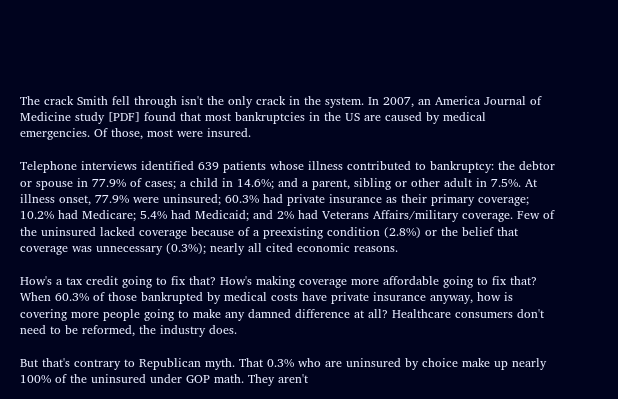The crack Smith fell through isn't the only crack in the system. In 2007, an America Journal of Medicine study [PDF] found that most bankruptcies in the US are caused by medical emergencies. Of those, most were insured.

Telephone interviews identified 639 patients whose illness contributed to bankruptcy: the debtor or spouse in 77.9% of cases; a child in 14.6%; and a parent, sibling or other adult in 7.5%. At illness onset, 77.9% were uninsured; 60.3% had private insurance as their primary coverage; 10.2% had Medicare; 5.4% had Medicaid; and 2% had Veterans Affairs/military coverage. Few of the uninsured lacked coverage because of a preexisting condition (2.8%) or the belief that coverage was unnecessary (0.3%); nearly all cited economic reasons.

How's a tax credit going to fix that? How's making coverage more affordable going to fix that? When 60.3% of those bankrupted by medical costs have private insurance anyway, how is covering more people going to make any damned difference at all? Healthcare consumers don't need to be reformed, the industry does.

But that's contrary to Republican myth. That 0.3% who are uninsured by choice make up nearly 100% of the uninsured under GOP math. They aren't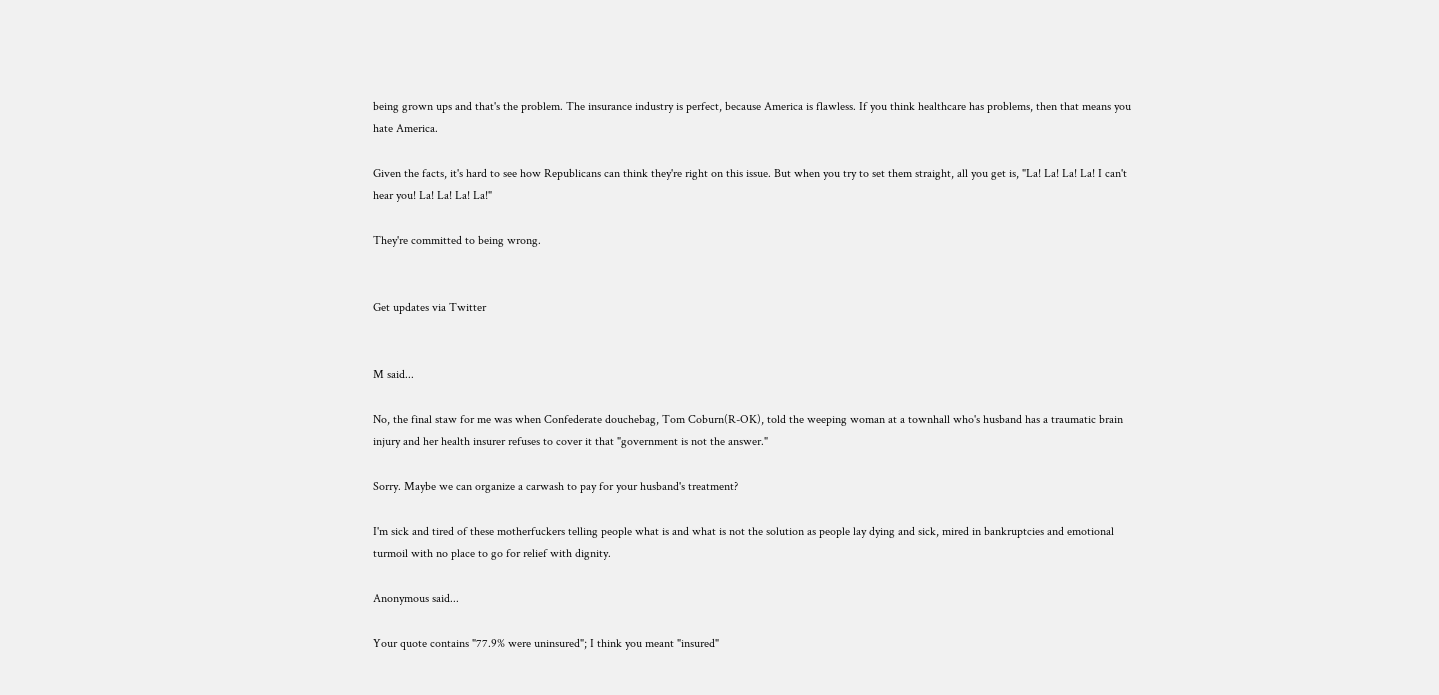being grown ups and that's the problem. The insurance industry is perfect, because America is flawless. If you think healthcare has problems, then that means you hate America.

Given the facts, it's hard to see how Republicans can think they're right on this issue. But when you try to set them straight, all you get is, "La! La! La! La! I can't hear you! La! La! La! La!"

They're committed to being wrong.


Get updates via Twitter


M said...

No, the final staw for me was when Confederate douchebag, Tom Coburn(R-OK), told the weeping woman at a townhall who's husband has a traumatic brain injury and her health insurer refuses to cover it that "government is not the answer."

Sorry. Maybe we can organize a carwash to pay for your husband's treatment?

I'm sick and tired of these motherfuckers telling people what is and what is not the solution as people lay dying and sick, mired in bankruptcies and emotional turmoil with no place to go for relief with dignity.

Anonymous said...

Your quote contains "77.9% were uninsured"; I think you meant "insured"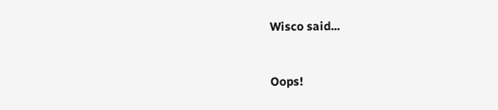Wisco said...


Oops!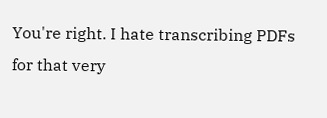You're right. I hate transcribing PDFs for that very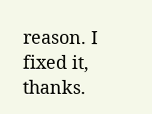reason. I fixed it, thanks.